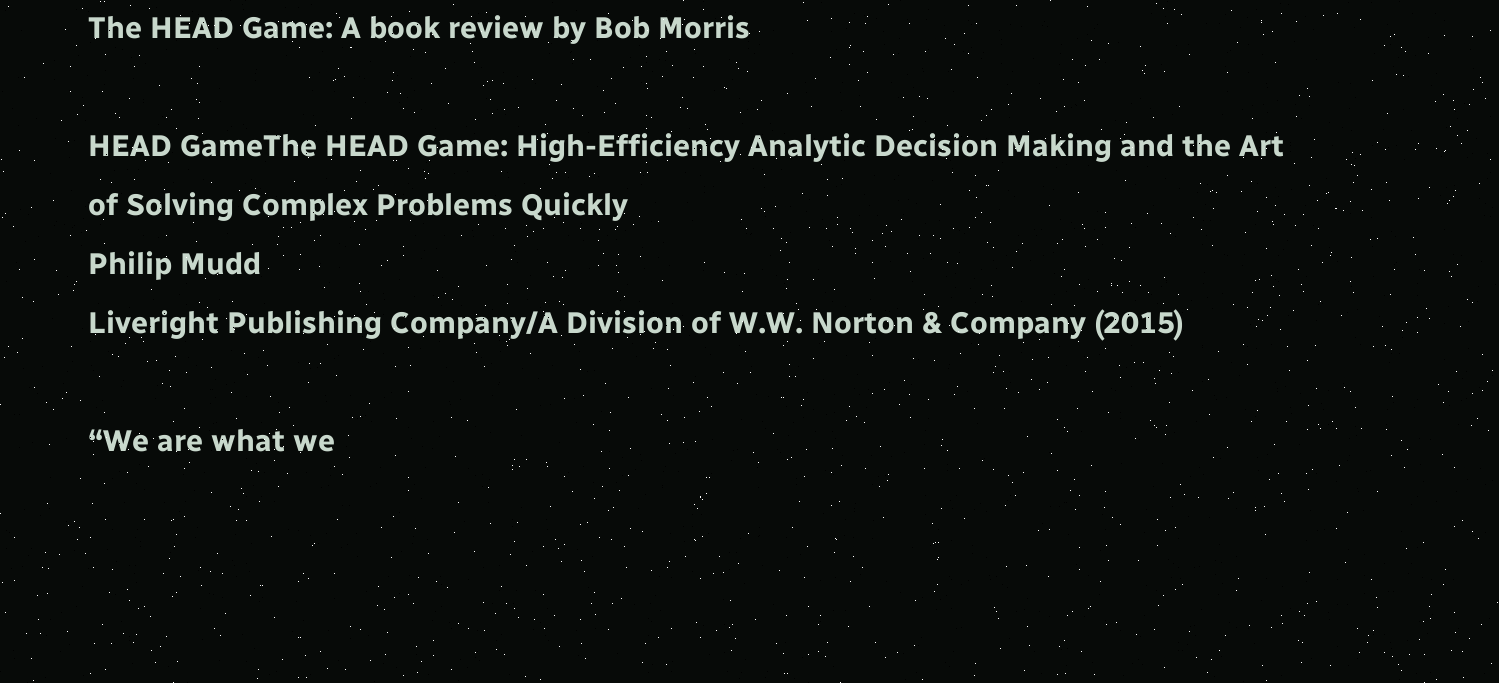The HEAD Game: A book review by Bob Morris

HEAD GameThe HEAD Game: High-Efficiency Analytic Decision Making and the Art of Solving Complex Problems Quickly
Philip Mudd
Liveright Publishing Company/A Division of W.W. Norton & Company (2015)

“We are what we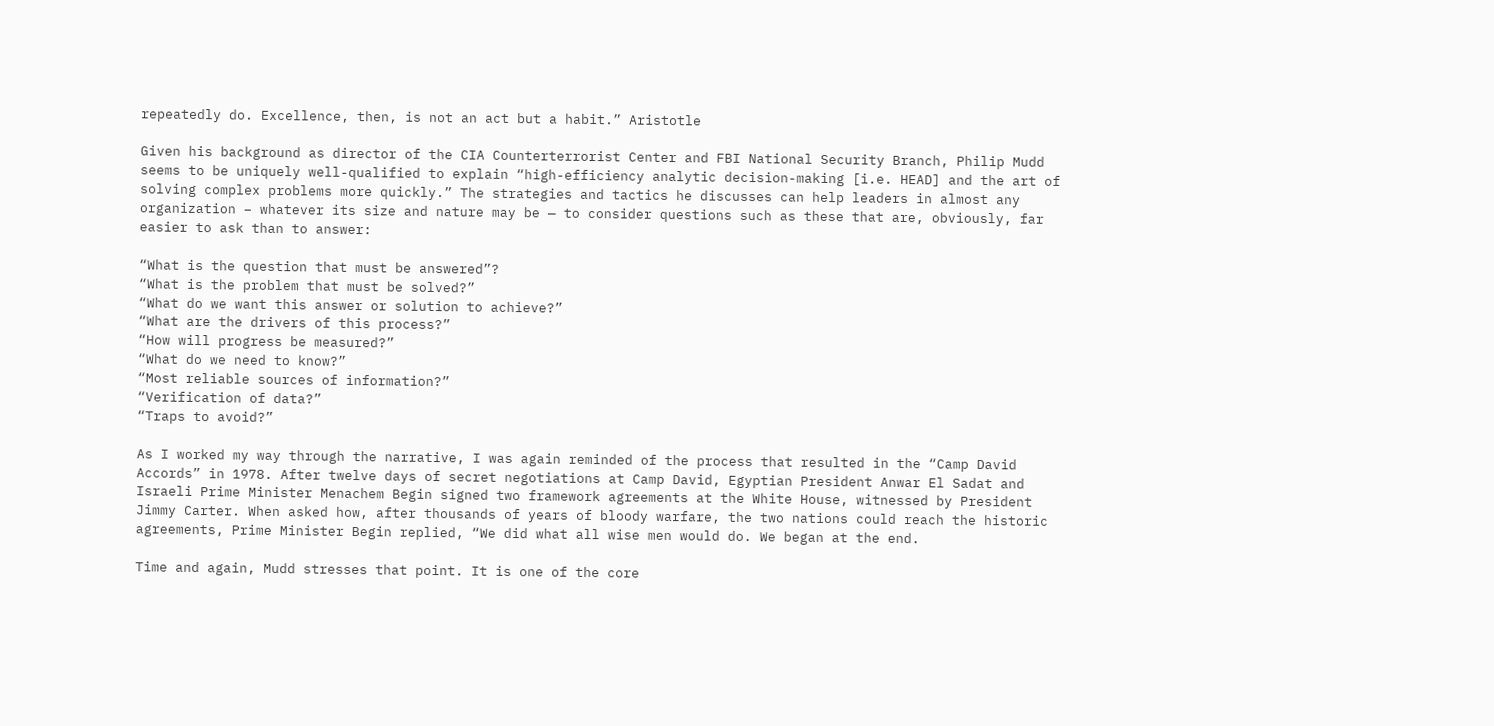repeatedly do. Excellence, then, is not an act but a habit.” Aristotle

Given his background as director of the CIA Counterterrorist Center and FBI National Security Branch, Philip Mudd seems to be uniquely well-qualified to explain “high-efficiency analytic decision-making [i.e. HEAD] and the art of solving complex problems more quickly.” The strategies and tactics he discusses can help leaders in almost any organization – whatever its size and nature may be — to consider questions such as these that are, obviously, far easier to ask than to answer:

“What is the question that must be answered”?
“What is the problem that must be solved?”
“What do we want this answer or solution to achieve?”
“What are the drivers of this process?”
“How will progress be measured?”
“What do we need to know?”
“Most reliable sources of information?”
“Verification of data?”
“Traps to avoid?”

As I worked my way through the narrative, I was again reminded of the process that resulted in the “Camp David Accords” in 1978. After twelve days of secret negotiations at Camp David, Egyptian President Anwar El Sadat and Israeli Prime Minister Menachem Begin signed two framework agreements at the White House, witnessed by President Jimmy Carter. When asked how, after thousands of years of bloody warfare, the two nations could reach the historic agreements, Prime Minister Begin replied, “We did what all wise men would do. We began at the end.

Time and again, Mudd stresses that point. It is one of the core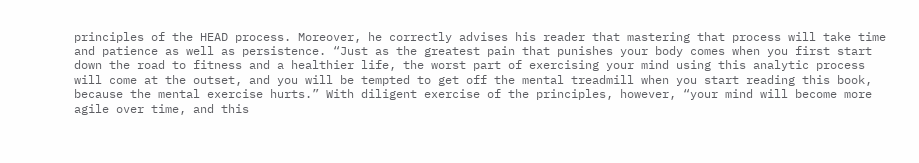principles of the HEAD process. Moreover, he correctly advises his reader that mastering that process will take time and patience as well as persistence. “Just as the greatest pain that punishes your body comes when you first start down the road to fitness and a healthier life, the worst part of exercising your mind using this analytic process will come at the outset, and you will be tempted to get off the mental treadmill when you start reading this book, because the mental exercise hurts.” With diligent exercise of the principles, however, “your mind will become more agile over time, and this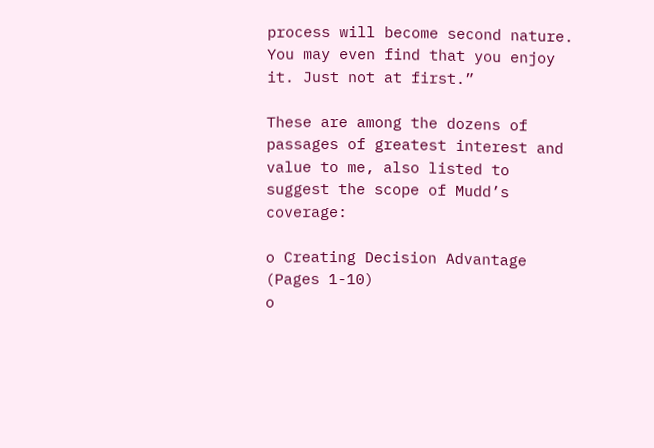process will become second nature. You may even find that you enjoy it. Just not at first.”

These are among the dozens of passages of greatest interest and value to me, also listed to suggest the scope of Mudd’s coverage:

o Creating Decision Advantage (Pages 1-10)
o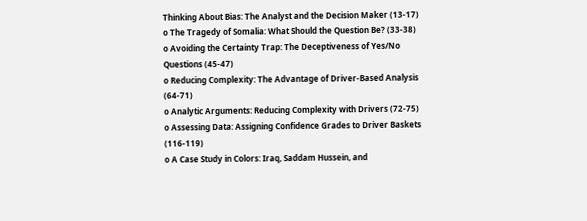Thinking About Bias: The Analyst and the Decision Maker (13-17)
o The Tragedy of Somalia: What Should the Question Be? (33-38)
o Avoiding the Certainty Trap: The Deceptiveness of Yes/No Questions (45-47)
o Reducing Complexity: The Advantage of Driver-Based Analysis (64-71)
o Analytic Arguments: Reducing Complexity with Drivers (72-75)
o Assessing Data: Assigning Confidence Grades to Driver Baskets (116-119)
o A Case Study in Colors: Iraq, Saddam Hussein, and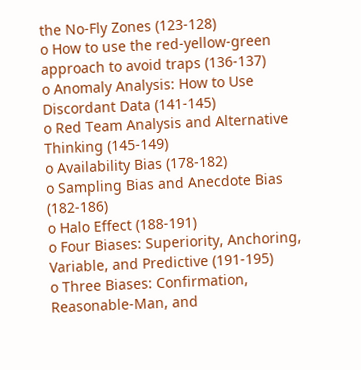the No-Fly Zones (123-128)
o How to use the red-yellow-green approach to avoid traps (136-137)
o Anomaly Analysis: How to Use Discordant Data (141-145)
o Red Team Analysis and Alternative Thinking (145-149)
o Availability Bias (178-182)
o Sampling Bias and Anecdote Bias (182-186)
o Halo Effect (188-191)
o Four Biases: Superiority, Anchoring, Variable, and Predictive (191-195)
o Three Biases: Confirmation, Reasonable-Man, and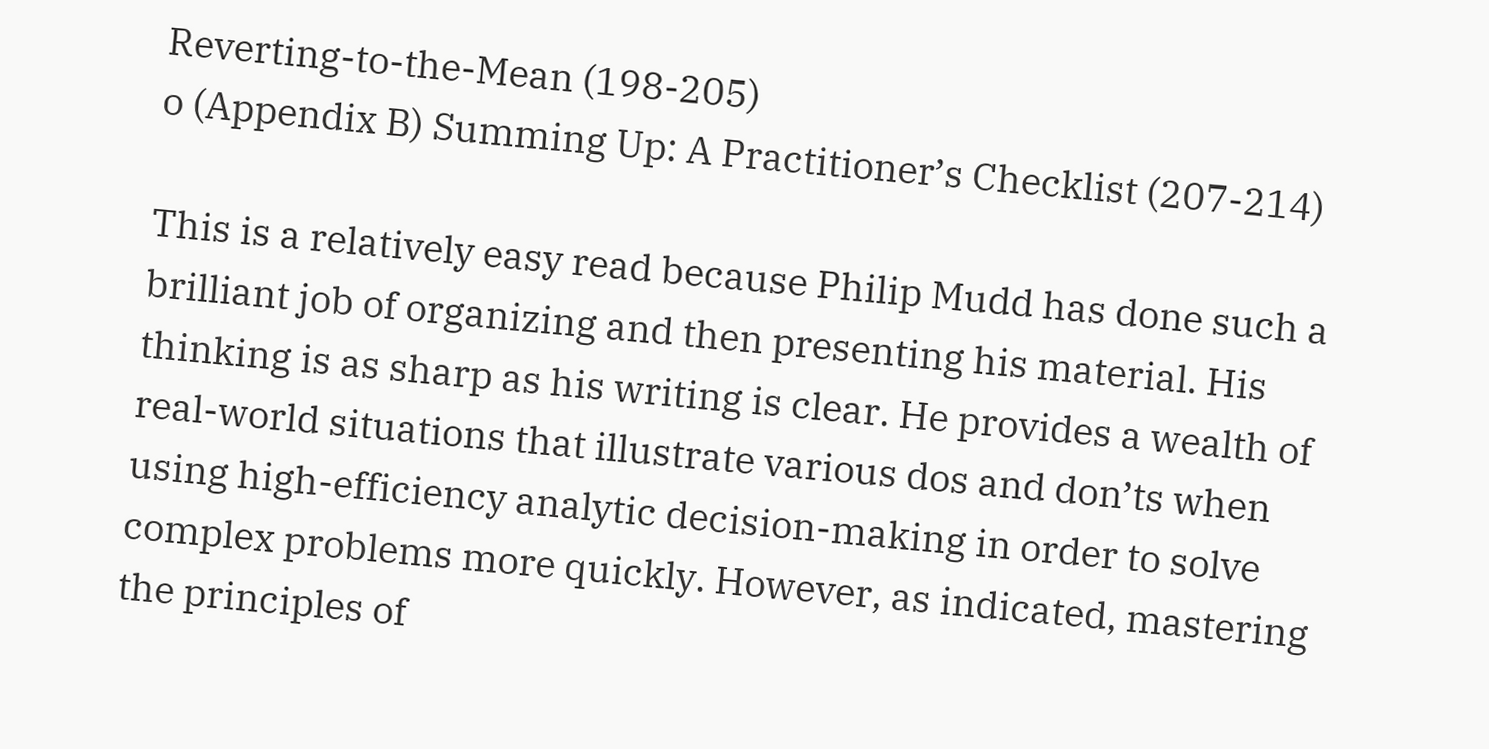Reverting-to-the-Mean (198-205)
o (Appendix B) Summing Up: A Practitioner’s Checklist (207-214)

This is a relatively easy read because Philip Mudd has done such a brilliant job of organizing and then presenting his material. His thinking is as sharp as his writing is clear. He provides a wealth of real-world situations that illustrate various dos and don’ts when using high-efficiency analytic decision-making in order to solve complex problems more quickly. However, as indicated, mastering the principles of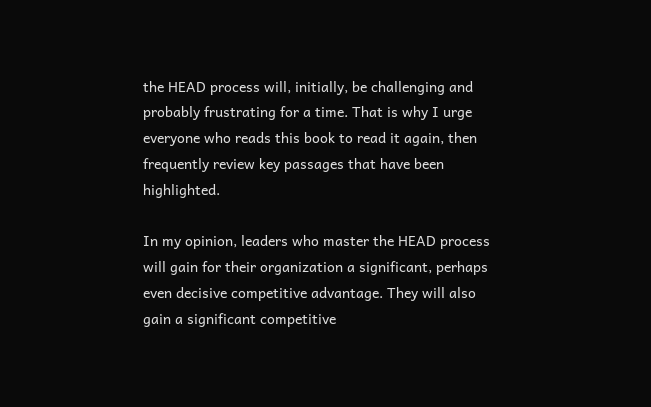the HEAD process will, initially, be challenging and probably frustrating for a time. That is why I urge everyone who reads this book to read it again, then frequently review key passages that have been highlighted.

In my opinion, leaders who master the HEAD process will gain for their organization a significant, perhaps even decisive competitive advantage. They will also gain a significant competitive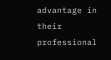advantage in their professional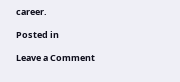career.

Posted in

Leave a Comment